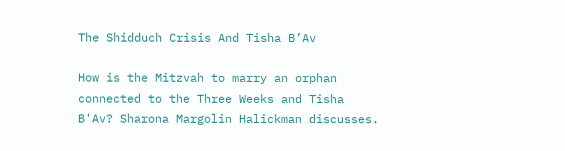The Shidduch Crisis And Tisha B’Av

How is the Mitzvah to marry an orphan connected to the Three Weeks and Tisha B'Av? Sharona Margolin Halickman discusses.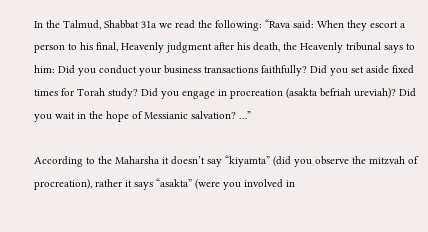In the Talmud, Shabbat 31a we read the following: “Rava said: When they escort a person to his final, Heavenly judgment after his death, the Heavenly tribunal says to him: Did you conduct your business transactions faithfully? Did you set aside fixed times for Torah study? Did you engage in procreation (asakta befriah ureviah)? Did you wait in the hope of Messianic salvation? …”

According to the Maharsha it doesn’t say “kiyamta” (did you observe the mitzvah of procreation), rather it says “asakta” (were you involved in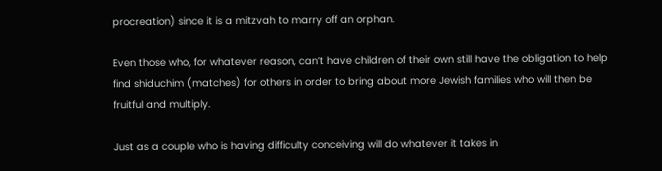procreation) since it is a mitzvah to marry off an orphan.

Even those who, for whatever reason, can’t have children of their own still have the obligation to help find shiduchim (matches) for others in order to bring about more Jewish families who will then be fruitful and multiply.

Just as a couple who is having difficulty conceiving will do whatever it takes in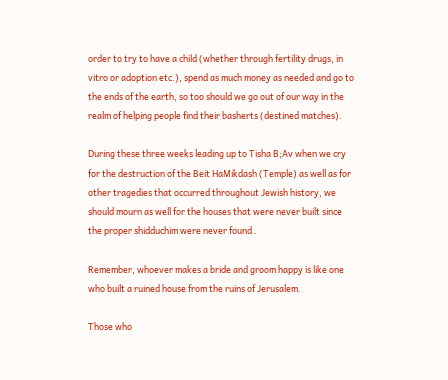order to try to have a child (whether through fertility drugs, in vitro or adoption etc.), spend as much money as needed and go to the ends of the earth, so too should we go out of our way in the realm of helping people find their basherts (destined matches).

During these three weeks leading up to Tisha B;Av when we cry for the destruction of the Beit HaMikdash (Temple) as well as for other tragedies that occurred throughout Jewish history, we should mourn as well for the houses that were never built since the proper shidduchim were never found .

Remember, whoever makes a bride and groom happy is like one who built a ruined house from the ruins of Jerusalem.

Those who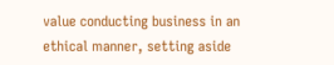value conducting business in an ethical manner, setting aside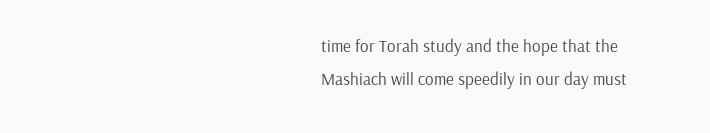time for Torah study and the hope that the Mashiach will come speedily in our day must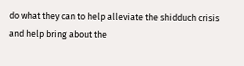do what they can to help alleviate the shidduch crisis and help bring about the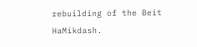rebuilding of the Beit HaMikdash.